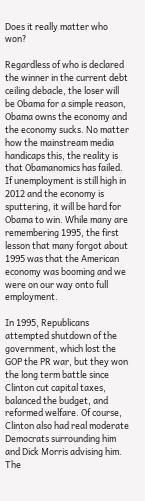Does it really matter who won?

Regardless of who is declared the winner in the current debt ceiling debacle, the loser will be Obama for a simple reason, Obama owns the economy and the economy sucks. No matter how the mainstream media handicaps this, the reality is that Obamanomics has failed. If unemployment is still high in 2012 and the economy is sputtering, it will be hard for Obama to win. While many are remembering 1995, the first lesson that many forgot about 1995 was that the American economy was booming and we were on our way onto full employment.

In 1995, Republicans attempted shutdown of the government, which lost the GOP the PR war, but they won the long term battle since Clinton cut capital taxes, balanced the budget, and reformed welfare. Of course, Clinton also had real moderate Democrats surrounding him and Dick Morris advising him. The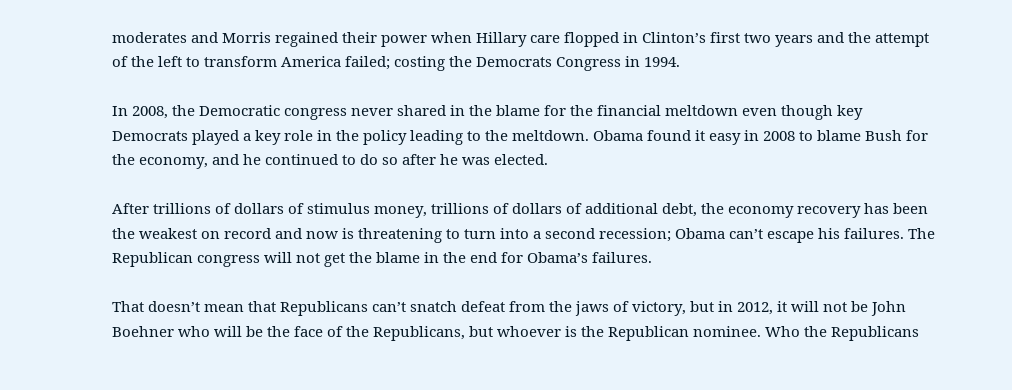moderates and Morris regained their power when Hillary care flopped in Clinton’s first two years and the attempt of the left to transform America failed; costing the Democrats Congress in 1994.

In 2008, the Democratic congress never shared in the blame for the financial meltdown even though key Democrats played a key role in the policy leading to the meltdown. Obama found it easy in 2008 to blame Bush for the economy, and he continued to do so after he was elected.

After trillions of dollars of stimulus money, trillions of dollars of additional debt, the economy recovery has been the weakest on record and now is threatening to turn into a second recession; Obama can’t escape his failures. The Republican congress will not get the blame in the end for Obama’s failures.

That doesn’t mean that Republicans can’t snatch defeat from the jaws of victory, but in 2012, it will not be John Boehner who will be the face of the Republicans, but whoever is the Republican nominee. Who the Republicans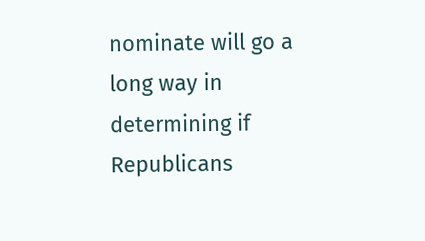nominate will go a long way in determining if Republicans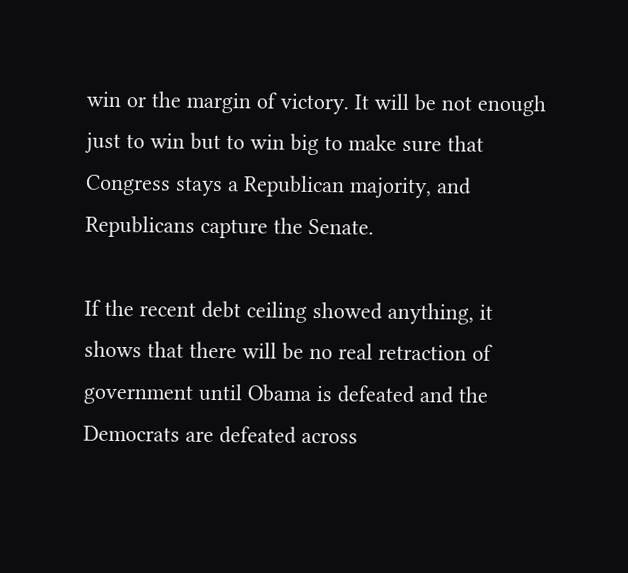win or the margin of victory. It will be not enough just to win but to win big to make sure that Congress stays a Republican majority, and Republicans capture the Senate.

If the recent debt ceiling showed anything, it shows that there will be no real retraction of government until Obama is defeated and the Democrats are defeated across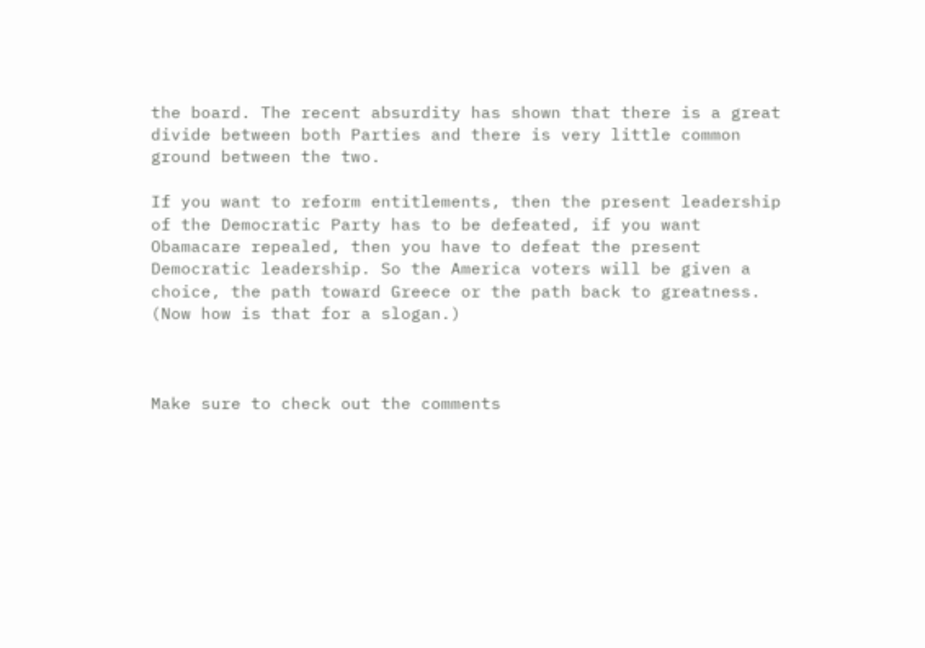the board. The recent absurdity has shown that there is a great divide between both Parties and there is very little common ground between the two.

If you want to reform entitlements, then the present leadership of the Democratic Party has to be defeated, if you want Obamacare repealed, then you have to defeat the present Democratic leadership. So the America voters will be given a choice, the path toward Greece or the path back to greatness. (Now how is that for a slogan.)



Make sure to check out the comments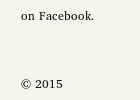on Facebook.


© 2015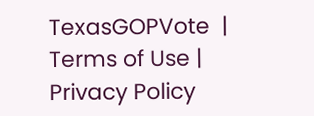TexasGOPVote  | Terms of Use | Privacy Policy